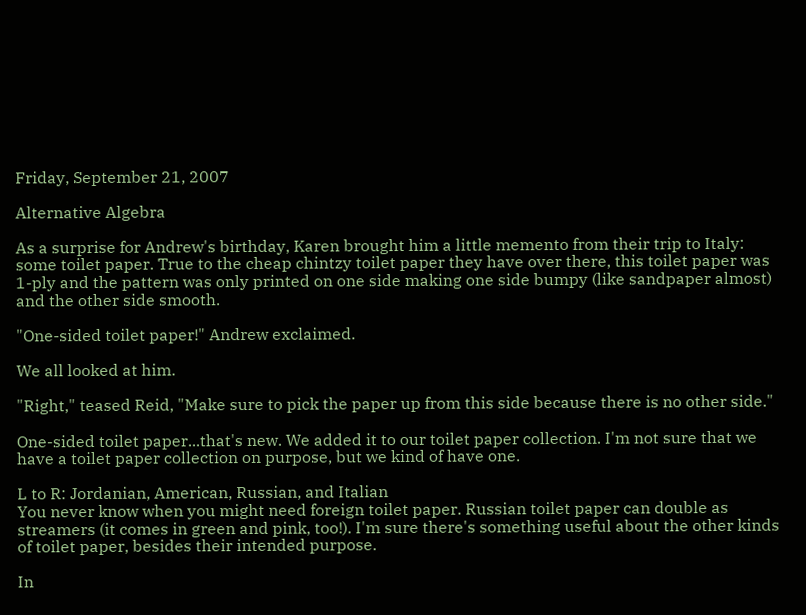Friday, September 21, 2007

Alternative Algebra

As a surprise for Andrew's birthday, Karen brought him a little memento from their trip to Italy: some toilet paper. True to the cheap chintzy toilet paper they have over there, this toilet paper was 1-ply and the pattern was only printed on one side making one side bumpy (like sandpaper almost) and the other side smooth.

"One-sided toilet paper!" Andrew exclaimed.

We all looked at him.

"Right," teased Reid, "Make sure to pick the paper up from this side because there is no other side."

One-sided toilet paper...that's new. We added it to our toilet paper collection. I'm not sure that we have a toilet paper collection on purpose, but we kind of have one.

L to R: Jordanian, American, Russian, and Italian
You never know when you might need foreign toilet paper. Russian toilet paper can double as streamers (it comes in green and pink, too!). I'm sure there's something useful about the other kinds of toilet paper, besides their intended purpose.

In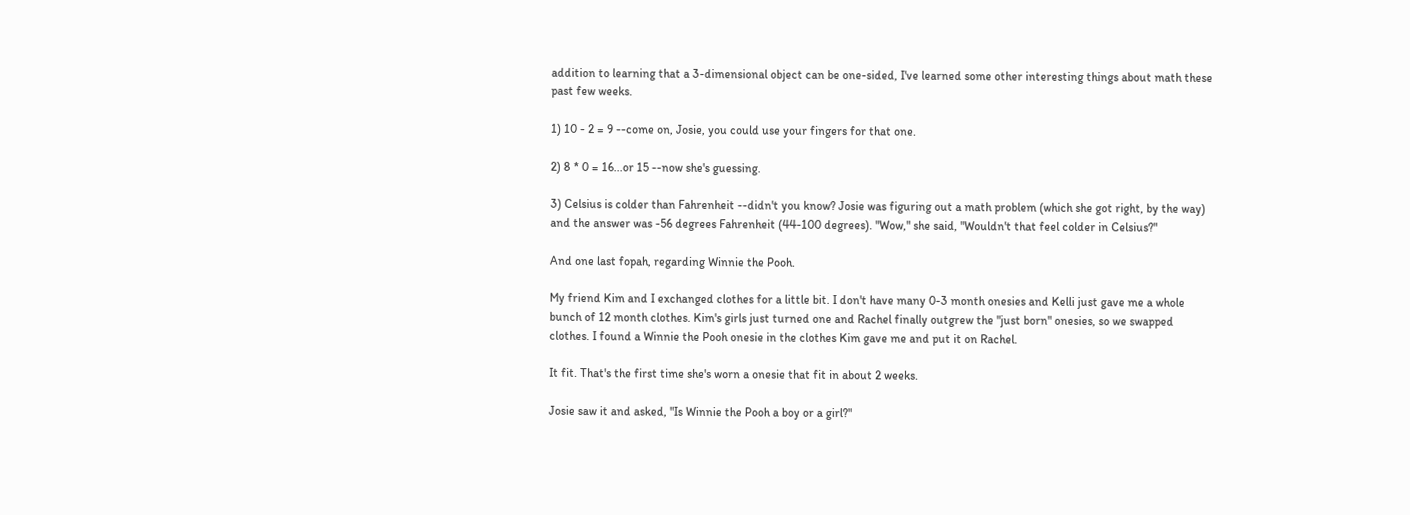addition to learning that a 3-dimensional object can be one-sided, I've learned some other interesting things about math these past few weeks.

1) 10 - 2 = 9 --come on, Josie, you could use your fingers for that one.

2) 8 * 0 = 16...or 15 --now she's guessing.

3) Celsius is colder than Fahrenheit --didn't you know? Josie was figuring out a math problem (which she got right, by the way) and the answer was -56 degrees Fahrenheit (44-100 degrees). "Wow," she said, "Wouldn't that feel colder in Celsius?"

And one last fopah, regarding Winnie the Pooh.

My friend Kim and I exchanged clothes for a little bit. I don't have many 0-3 month onesies and Kelli just gave me a whole bunch of 12 month clothes. Kim's girls just turned one and Rachel finally outgrew the "just born" onesies, so we swapped clothes. I found a Winnie the Pooh onesie in the clothes Kim gave me and put it on Rachel.

It fit. That's the first time she's worn a onesie that fit in about 2 weeks.

Josie saw it and asked, "Is Winnie the Pooh a boy or a girl?"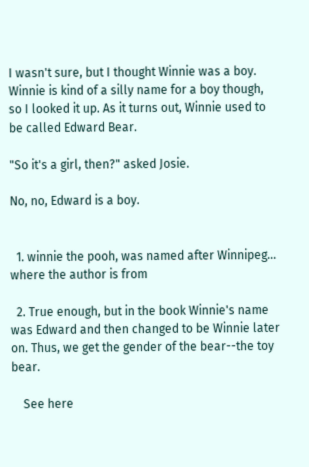I wasn't sure, but I thought Winnie was a boy. Winnie is kind of a silly name for a boy though, so I looked it up. As it turns out, Winnie used to be called Edward Bear.

"So it's a girl, then?" asked Josie.

No, no, Edward is a boy.


  1. winnie the pooh, was named after Winnipeg... where the author is from

  2. True enough, but in the book Winnie's name was Edward and then changed to be Winnie later on. Thus, we get the gender of the bear--the toy bear.

    See here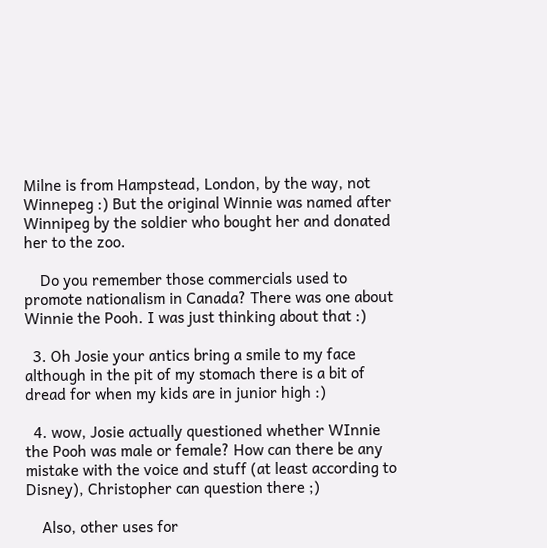Milne is from Hampstead, London, by the way, not Winnepeg :) But the original Winnie was named after Winnipeg by the soldier who bought her and donated her to the zoo.

    Do you remember those commercials used to promote nationalism in Canada? There was one about Winnie the Pooh. I was just thinking about that :)

  3. Oh Josie your antics bring a smile to my face although in the pit of my stomach there is a bit of dread for when my kids are in junior high :)

  4. wow, Josie actually questioned whether WInnie the Pooh was male or female? How can there be any mistake with the voice and stuff (at least according to Disney), Christopher can question there ;)

    Also, other uses for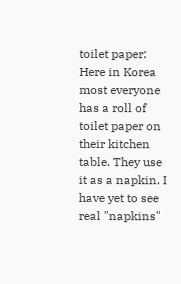toilet paper: Here in Korea most everyone has a roll of toilet paper on their kitchen table. They use it as a napkin. I have yet to see real "napkins"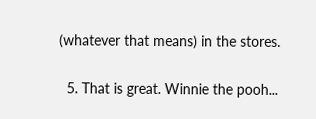(whatever that means) in the stores.

  5. That is great. Winnie the pooh...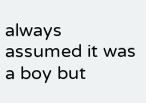always assumed it was a boy but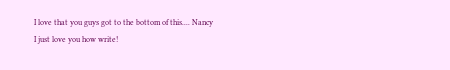I love that you guys got to the bottom of this.... Nancy I just love you how write!